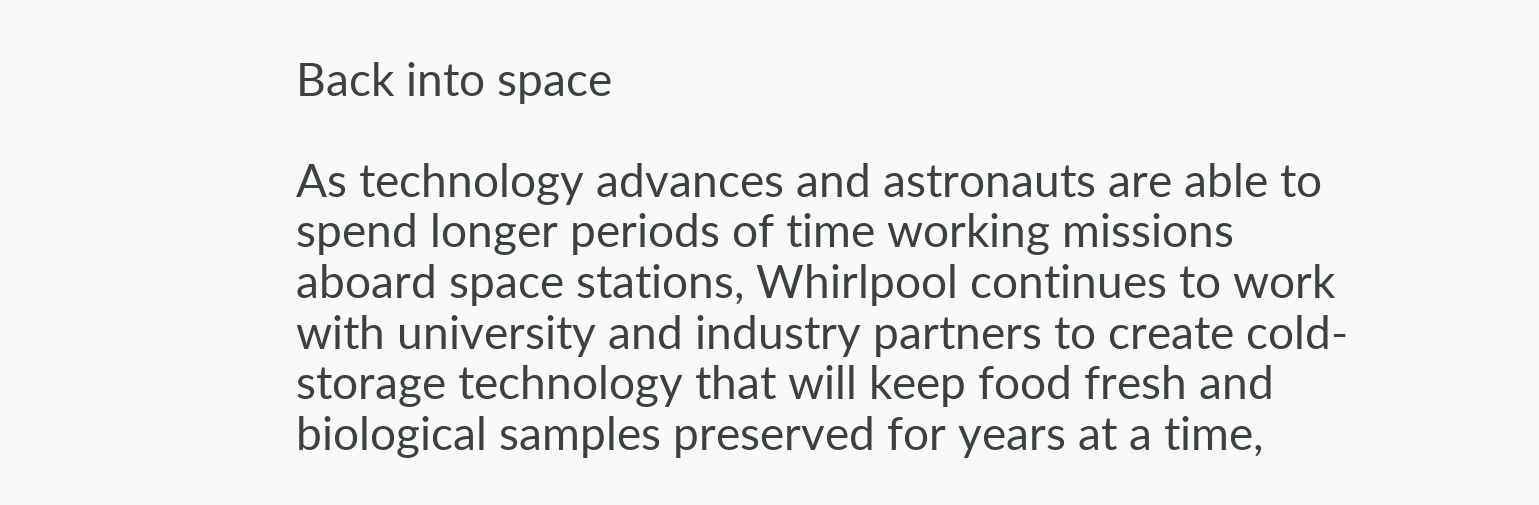Back into space

As technology advances and astronauts are able to spend longer periods of time working missions aboard space stations, Whirlpool continues to work with university and industry partners to create cold-storage technology that will keep food fresh and biological samples preserved for years at a time,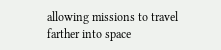allowing missions to travel farther into space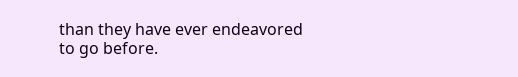than they have ever endeavored to go before.